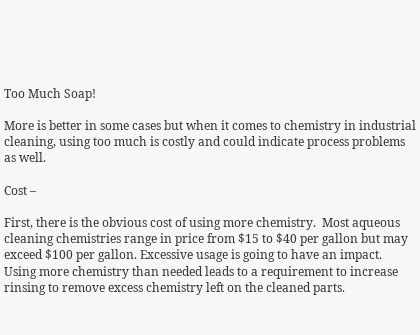Too Much Soap!

More is better in some cases but when it comes to chemistry in industrial cleaning, using too much is costly and could indicate process problems as well.

Cost –

First, there is the obvious cost of using more chemistry.  Most aqueous cleaning chemistries range in price from $15 to $40 per gallon but may exceed $100 per gallon. Excessive usage is going to have an impact.  Using more chemistry than needed leads to a requirement to increase rinsing to remove excess chemistry left on the cleaned parts.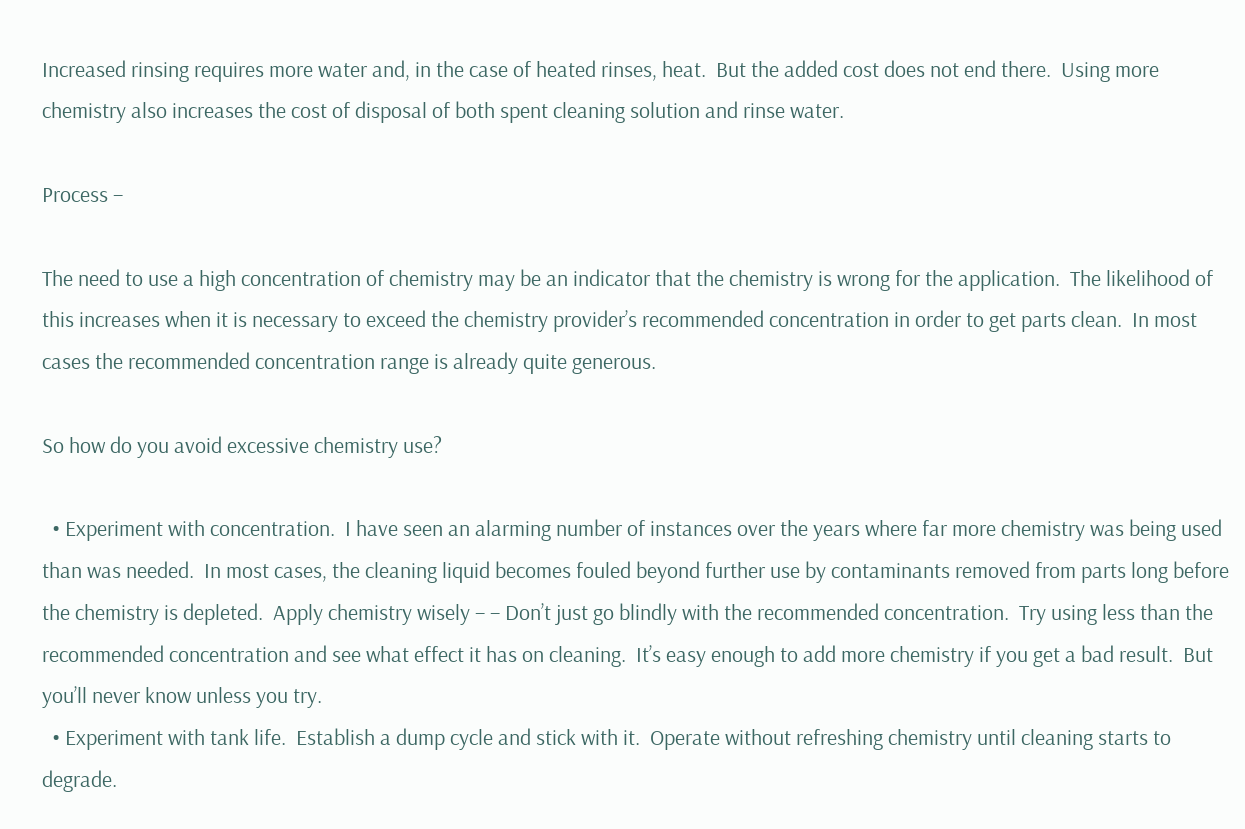Increased rinsing requires more water and, in the case of heated rinses, heat.  But the added cost does not end there.  Using more chemistry also increases the cost of disposal of both spent cleaning solution and rinse water.

Process –

The need to use a high concentration of chemistry may be an indicator that the chemistry is wrong for the application.  The likelihood of this increases when it is necessary to exceed the chemistry provider’s recommended concentration in order to get parts clean.  In most cases the recommended concentration range is already quite generous.

So how do you avoid excessive chemistry use?

  • Experiment with concentration.  I have seen an alarming number of instances over the years where far more chemistry was being used than was needed.  In most cases, the cleaning liquid becomes fouled beyond further use by contaminants removed from parts long before the chemistry is depleted.  Apply chemistry wisely – – Don’t just go blindly with the recommended concentration.  Try using less than the recommended concentration and see what effect it has on cleaning.  It’s easy enough to add more chemistry if you get a bad result.  But you’ll never know unless you try.
  • Experiment with tank life.  Establish a dump cycle and stick with it.  Operate without refreshing chemistry until cleaning starts to degrade.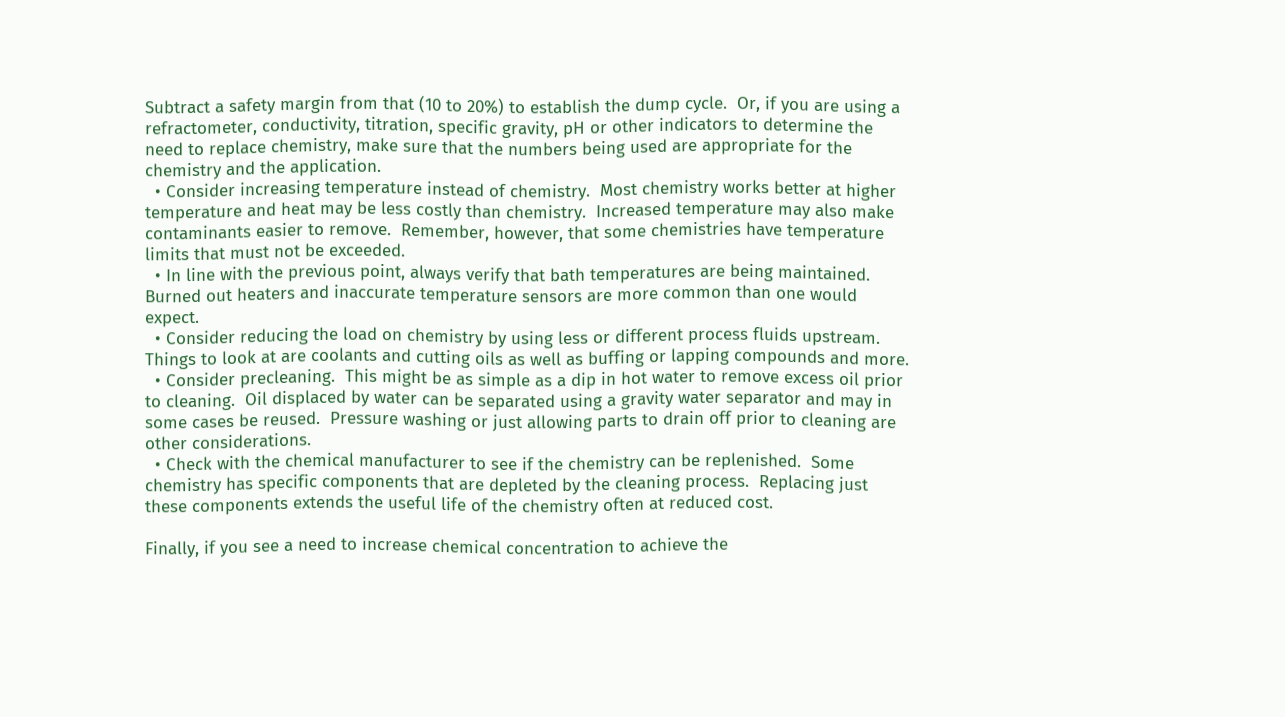Subtract a safety margin from that (10 to 20%) to establish the dump cycle.  Or, if you are using a refractometer, conductivity, titration, specific gravity, pH or other indicators to determine the need to replace chemistry, make sure that the numbers being used are appropriate for the chemistry and the application.
  • Consider increasing temperature instead of chemistry.  Most chemistry works better at higher temperature and heat may be less costly than chemistry.  Increased temperature may also make contaminants easier to remove.  Remember, however, that some chemistries have temperature limits that must not be exceeded.
  • In line with the previous point, always verify that bath temperatures are being maintained.  Burned out heaters and inaccurate temperature sensors are more common than one would expect.
  • Consider reducing the load on chemistry by using less or different process fluids upstream.  Things to look at are coolants and cutting oils as well as buffing or lapping compounds and more.
  • Consider precleaning.  This might be as simple as a dip in hot water to remove excess oil prior to cleaning.  Oil displaced by water can be separated using a gravity water separator and may in some cases be reused.  Pressure washing or just allowing parts to drain off prior to cleaning are other considerations.
  • Check with the chemical manufacturer to see if the chemistry can be replenished.  Some chemistry has specific components that are depleted by the cleaning process.  Replacing just these components extends the useful life of the chemistry often at reduced cost.

Finally, if you see a need to increase chemical concentration to achieve the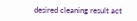desired cleaning result act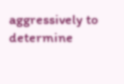aggressively to determine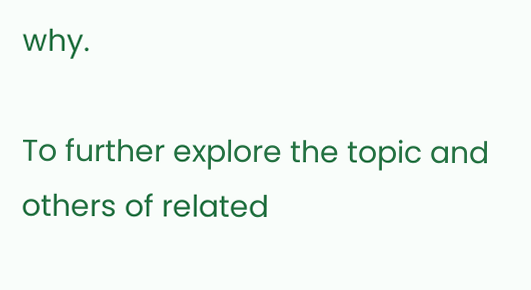why.

To further explore the topic and others of related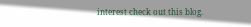interest check out this blog.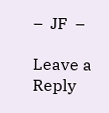–  JF  –

Leave a Reply